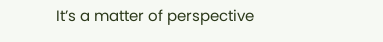It’s a matter of perspective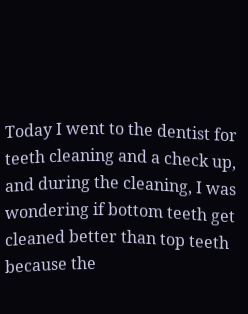Today I went to the dentist for teeth cleaning and a check up, and during the cleaning, I was wondering if bottom teeth get cleaned better than top teeth because the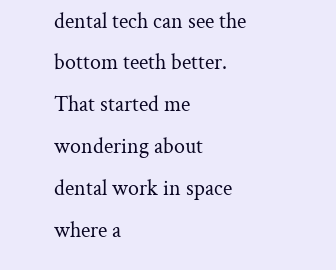dental tech can see the bottom teeth better. That started me wondering about dental work in space where a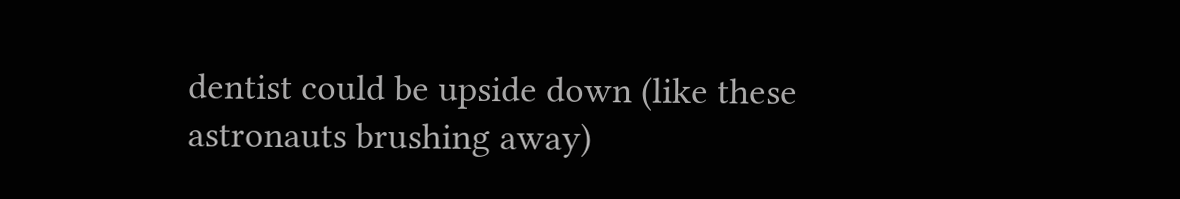dentist could be upside down (like these astronauts brushing away)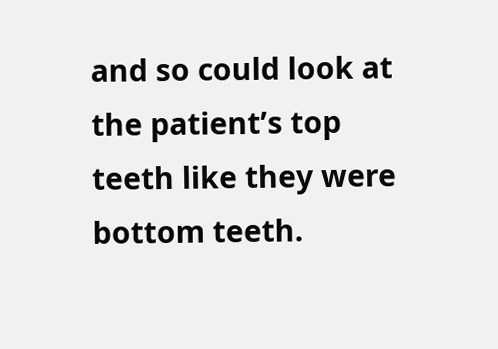and so could look at the patient’s top teeth like they were bottom teeth.